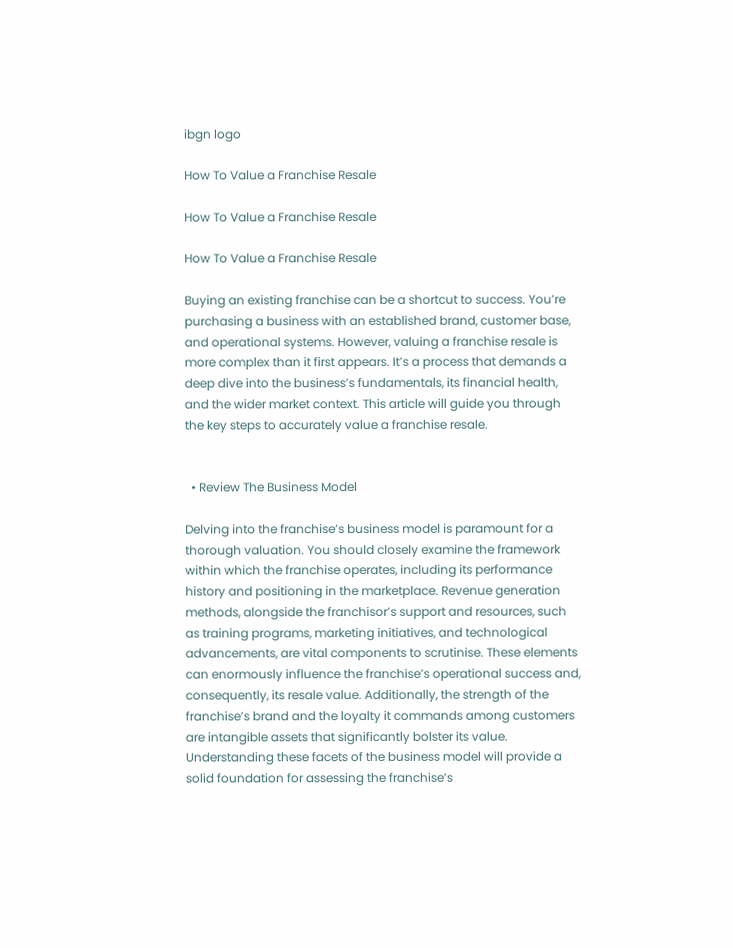ibgn logo

How To Value a Franchise Resale

How To Value a Franchise Resale

How To Value a Franchise Resale

Buying an existing franchise can be a shortcut to success. You’re purchasing a business with an established brand, customer base, and operational systems. However, valuing a franchise resale is more complex than it first appears. It’s a process that demands a deep dive into the business’s fundamentals, its financial health, and the wider market context. This article will guide you through the key steps to accurately value a franchise resale.


  • Review The Business Model

Delving into the franchise’s business model is paramount for a thorough valuation. You should closely examine the framework within which the franchise operates, including its performance history and positioning in the marketplace. Revenue generation methods, alongside the franchisor’s support and resources, such as training programs, marketing initiatives, and technological advancements, are vital components to scrutinise. These elements can enormously influence the franchise’s operational success and, consequently, its resale value. Additionally, the strength of the franchise’s brand and the loyalty it commands among customers are intangible assets that significantly bolster its value. Understanding these facets of the business model will provide a solid foundation for assessing the franchise’s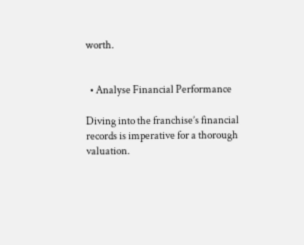worth.


  • Analyse Financial Performance

Diving into the franchise’s financial records is imperative for a thorough valuation.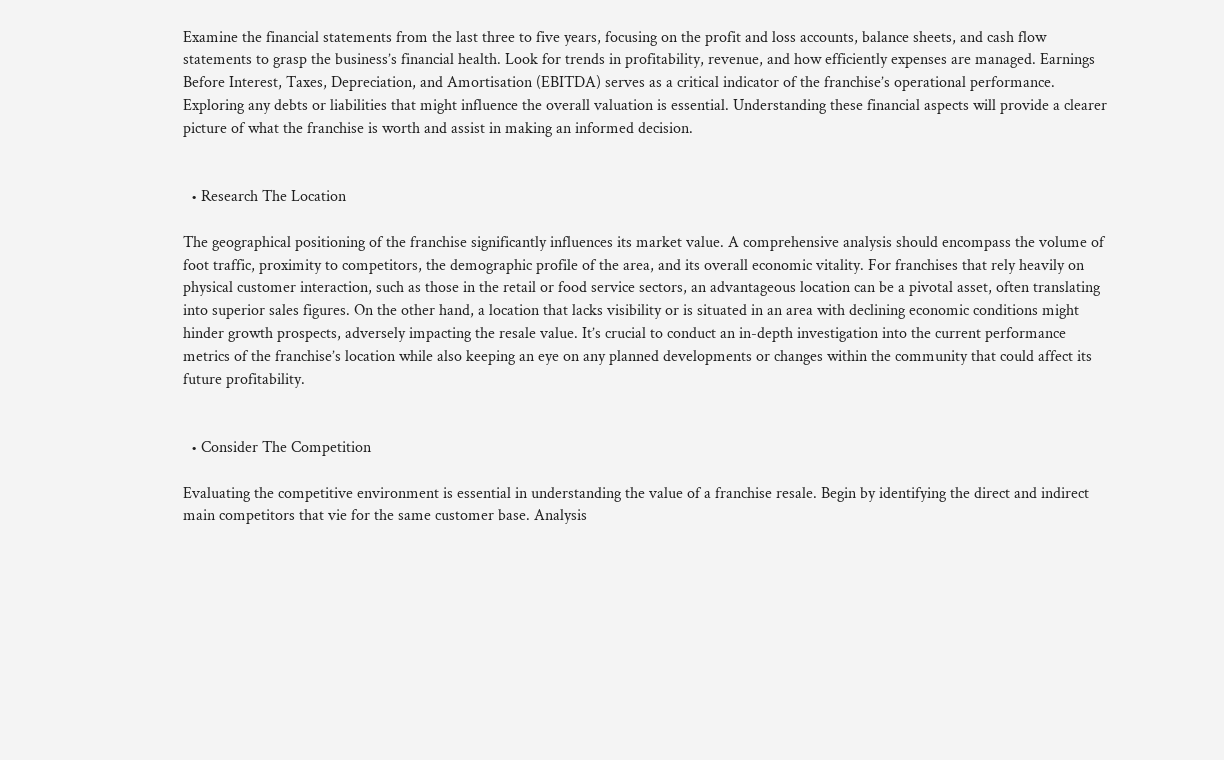Examine the financial statements from the last three to five years, focusing on the profit and loss accounts, balance sheets, and cash flow statements to grasp the business’s financial health. Look for trends in profitability, revenue, and how efficiently expenses are managed. Earnings Before Interest, Taxes, Depreciation, and Amortisation (EBITDA) serves as a critical indicator of the franchise’s operational performance. Exploring any debts or liabilities that might influence the overall valuation is essential. Understanding these financial aspects will provide a clearer picture of what the franchise is worth and assist in making an informed decision.


  • Research The Location

The geographical positioning of the franchise significantly influences its market value. A comprehensive analysis should encompass the volume of foot traffic, proximity to competitors, the demographic profile of the area, and its overall economic vitality. For franchises that rely heavily on physical customer interaction, such as those in the retail or food service sectors, an advantageous location can be a pivotal asset, often translating into superior sales figures. On the other hand, a location that lacks visibility or is situated in an area with declining economic conditions might hinder growth prospects, adversely impacting the resale value. It’s crucial to conduct an in-depth investigation into the current performance metrics of the franchise’s location while also keeping an eye on any planned developments or changes within the community that could affect its future profitability.


  • Consider The Competition

Evaluating the competitive environment is essential in understanding the value of a franchise resale. Begin by identifying the direct and indirect main competitors that vie for the same customer base. Analysis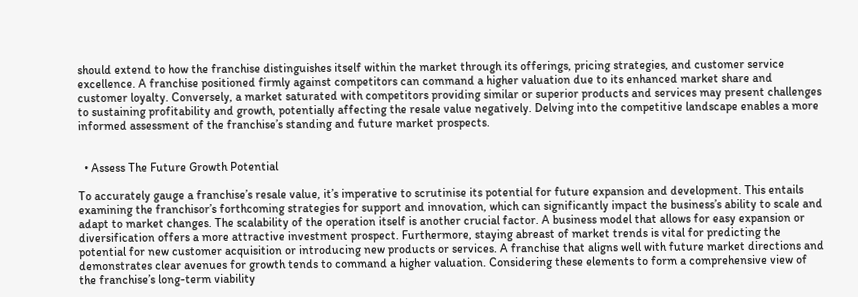should extend to how the franchise distinguishes itself within the market through its offerings, pricing strategies, and customer service excellence. A franchise positioned firmly against competitors can command a higher valuation due to its enhanced market share and customer loyalty. Conversely, a market saturated with competitors providing similar or superior products and services may present challenges to sustaining profitability and growth, potentially affecting the resale value negatively. Delving into the competitive landscape enables a more informed assessment of the franchise’s standing and future market prospects.


  • Assess The Future Growth Potential

To accurately gauge a franchise’s resale value, it’s imperative to scrutinise its potential for future expansion and development. This entails examining the franchisor’s forthcoming strategies for support and innovation, which can significantly impact the business’s ability to scale and adapt to market changes. The scalability of the operation itself is another crucial factor. A business model that allows for easy expansion or diversification offers a more attractive investment prospect. Furthermore, staying abreast of market trends is vital for predicting the potential for new customer acquisition or introducing new products or services. A franchise that aligns well with future market directions and demonstrates clear avenues for growth tends to command a higher valuation. Considering these elements to form a comprehensive view of the franchise’s long-term viability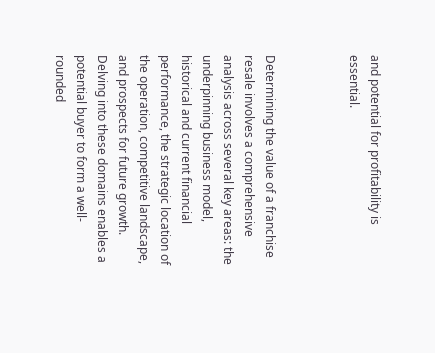and potential for profitability is essential.



Determining the value of a franchise resale involves a comprehensive analysis across several key areas: the underpinning business model, historical and current financial performance, the strategic location of the operation, competitive landscape, and prospects for future growth. Delving into these domains enables a potential buyer to form a well-rounded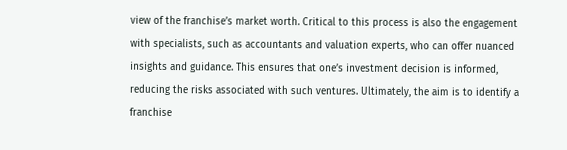view of the franchise’s market worth. Critical to this process is also the engagement with specialists, such as accountants and valuation experts, who can offer nuanced insights and guidance. This ensures that one’s investment decision is informed, reducing the risks associated with such ventures. Ultimately, the aim is to identify a franchise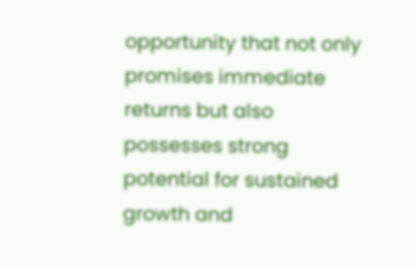opportunity that not only promises immediate returns but also possesses strong potential for sustained growth and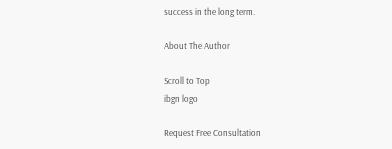success in the long term.

About The Author

Scroll to Top
ibgn logo

Request Free Consultation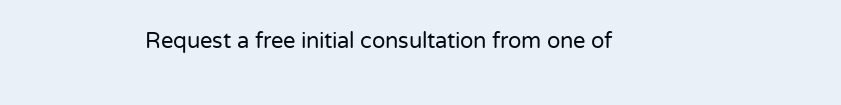Request a free initial consultation from one of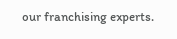our franchising experts.